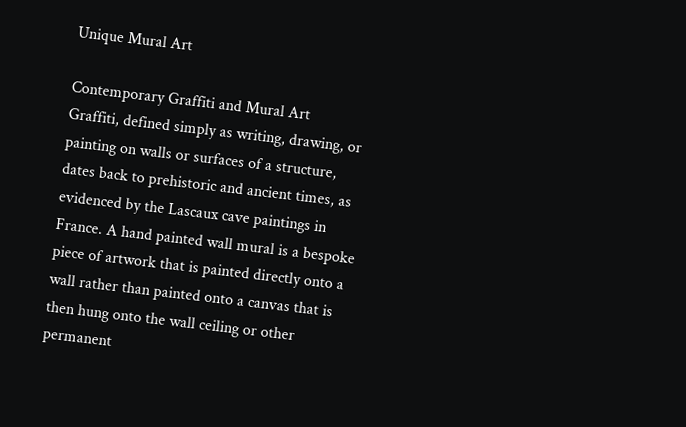Unique Mural Art

Contemporary Graffiti and Mural Art
Graffiti, defined simply as writing, drawing, or painting on walls or surfaces of a structure, dates back to prehistoric and ancient times, as evidenced by the Lascaux cave paintings in France. A hand painted wall mural is a bespoke piece of artwork that is painted directly onto a wall rather than painted onto a canvas that is then hung onto the wall ceiling or other permanent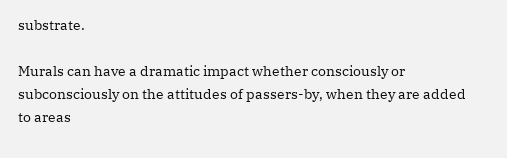substrate.

Murals can have a dramatic impact whether consciously or subconsciously on the attitudes of passers-by, when they are added to areas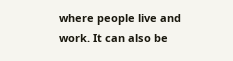where people live and work. It can also be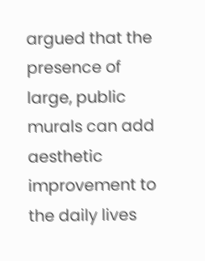argued that the presence of large, public murals can add aesthetic improvement to the daily lives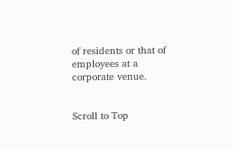of residents or that of employees at a corporate venue.


Scroll to Top